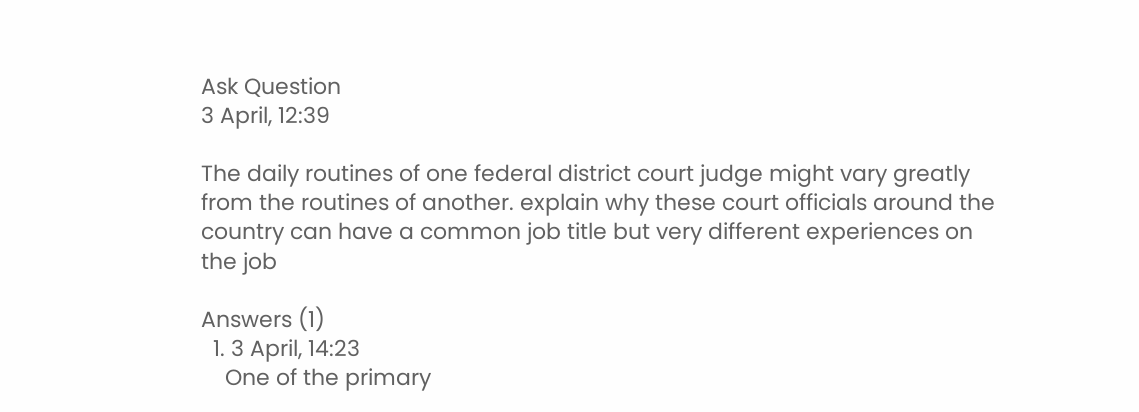Ask Question
3 April, 12:39

The daily routines of one federal district court judge might vary greatly from the routines of another. explain why these court officials around the country can have a common job title but very different experiences on the job

Answers (1)
  1. 3 April, 14:23
    One of the primary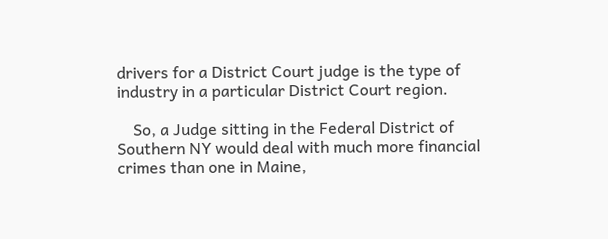drivers for a District Court judge is the type of industry in a particular District Court region.

    So, a Judge sitting in the Federal District of Southern NY would deal with much more financial crimes than one in Maine,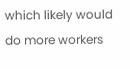which likely would do more workers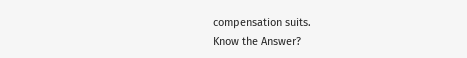compensation suits.
Know the Answer?